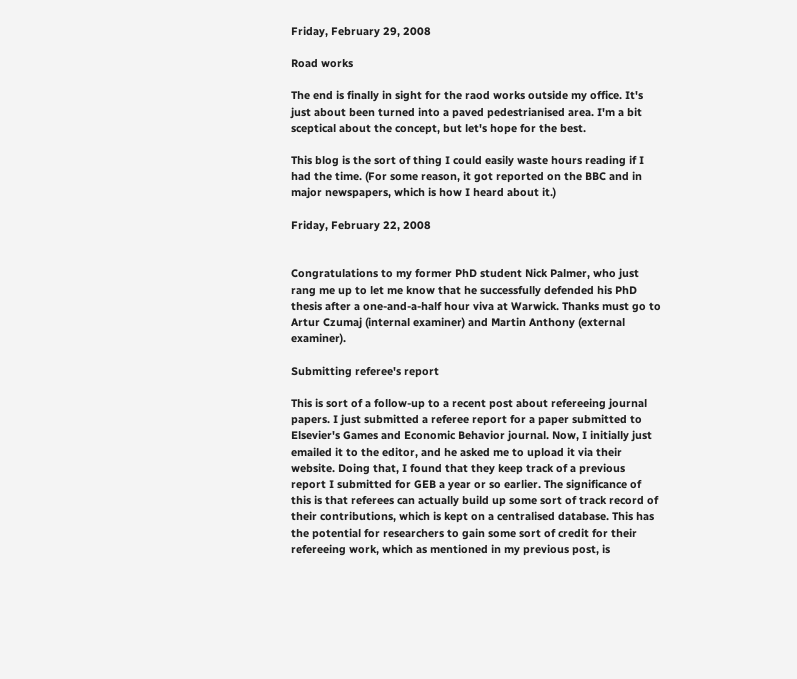Friday, February 29, 2008

Road works

The end is finally in sight for the raod works outside my office. It's just about been turned into a paved pedestrianised area. I'm a bit sceptical about the concept, but let's hope for the best.

This blog is the sort of thing I could easily waste hours reading if I had the time. (For some reason, it got reported on the BBC and in major newspapers, which is how I heard about it.)

Friday, February 22, 2008


Congratulations to my former PhD student Nick Palmer, who just rang me up to let me know that he successfully defended his PhD thesis after a one-and-a-half hour viva at Warwick. Thanks must go to Artur Czumaj (internal examiner) and Martin Anthony (external examiner).

Submitting referee's report

This is sort of a follow-up to a recent post about refereeing journal papers. I just submitted a referee report for a paper submitted to Elsevier's Games and Economic Behavior journal. Now, I initially just emailed it to the editor, and he asked me to upload it via their website. Doing that, I found that they keep track of a previous report I submitted for GEB a year or so earlier. The significance of this is that referees can actually build up some sort of track record of their contributions, which is kept on a centralised database. This has the potential for researchers to gain some sort of credit for their refereeing work, which as mentioned in my previous post, is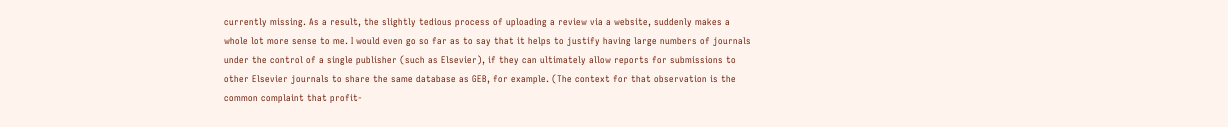currently missing. As a result, the slightly tedious process of uploading a review via a website, suddenly makes a whole lot more sense to me. I would even go so far as to say that it helps to justify having large numbers of journals under the control of a single publisher (such as Elsevier), if they can ultimately allow reports for submissions to other Elsevier journals to share the same database as GEB, for example. (The context for that observation is the common complaint that profit-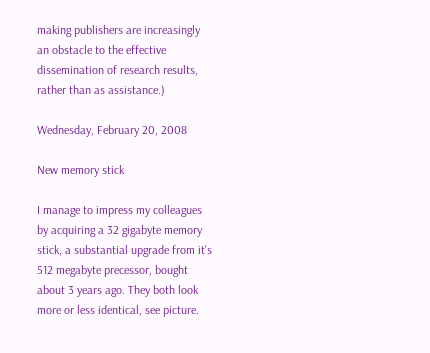making publishers are increasingly an obstacle to the effective dissemination of research results, rather than as assistance.)

Wednesday, February 20, 2008

New memory stick

I manage to impress my colleagues by acquiring a 32 gigabyte memory stick, a substantial upgrade from it's 512 megabyte precessor, bought about 3 years ago. They both look more or less identical, see picture.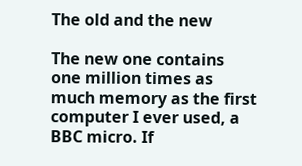The old and the new

The new one contains one million times as much memory as the first computer I ever used, a BBC micro. If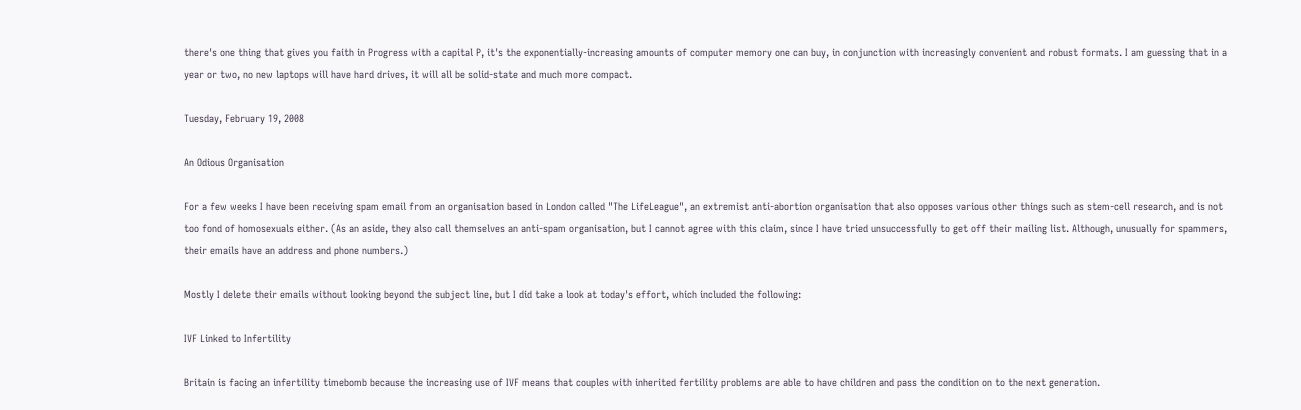there's one thing that gives you faith in Progress with a capital P, it's the exponentially-increasing amounts of computer memory one can buy, in conjunction with increasingly convenient and robust formats. I am guessing that in a year or two, no new laptops will have hard drives, it will all be solid-state and much more compact.

Tuesday, February 19, 2008

An Odious Organisation

For a few weeks I have been receiving spam email from an organisation based in London called "The LifeLeague", an extremist anti-abortion organisation that also opposes various other things such as stem-cell research, and is not too fond of homosexuals either. (As an aside, they also call themselves an anti-spam organisation, but I cannot agree with this claim, since I have tried unsuccessfully to get off their mailing list. Although, unusually for spammers, their emails have an address and phone numbers.)

Mostly I delete their emails without looking beyond the subject line, but I did take a look at today's effort, which included the following:

IVF Linked to Infertility

Britain is facing an infertility timebomb because the increasing use of IVF means that couples with inherited fertility problems are able to have children and pass the condition on to the next generation.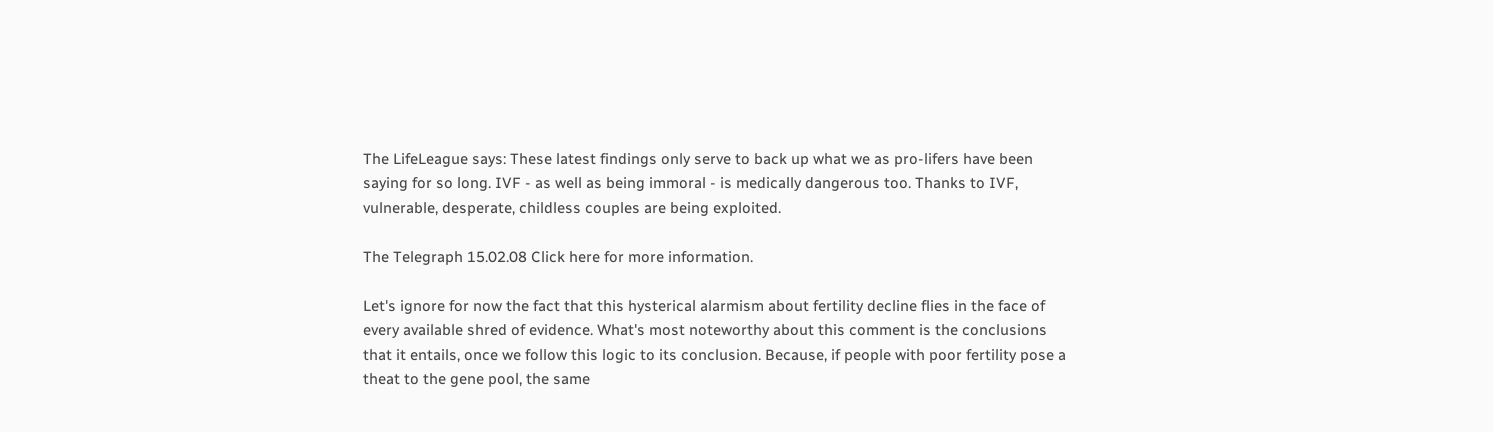The LifeLeague says: These latest findings only serve to back up what we as pro-lifers have been saying for so long. IVF - as well as being immoral - is medically dangerous too. Thanks to IVF, vulnerable, desperate, childless couples are being exploited.

The Telegraph 15.02.08 Click here for more information.

Let's ignore for now the fact that this hysterical alarmism about fertility decline flies in the face of every available shred of evidence. What's most noteworthy about this comment is the conclusions that it entails, once we follow this logic to its conclusion. Because, if people with poor fertility pose a theat to the gene pool, the same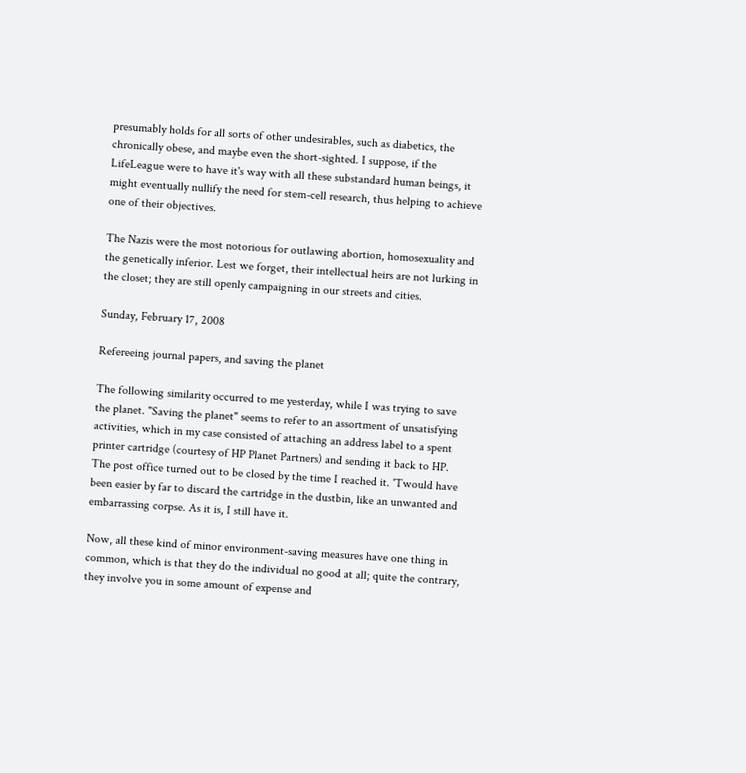presumably holds for all sorts of other undesirables, such as diabetics, the chronically obese, and maybe even the short-sighted. I suppose, if the LifeLeague were to have it's way with all these substandard human beings, it might eventually nullify the need for stem-cell research, thus helping to achieve one of their objectives.

The Nazis were the most notorious for outlawing abortion, homosexuality and the genetically inferior. Lest we forget, their intellectual heirs are not lurking in the closet; they are still openly campaigning in our streets and cities.

Sunday, February 17, 2008

Refereeing journal papers, and saving the planet

The following similarity occurred to me yesterday, while I was trying to save the planet. "Saving the planet" seems to refer to an assortment of unsatisfying activities, which in my case consisted of attaching an address label to a spent printer cartridge (courtesy of HP Planet Partners) and sending it back to HP. The post office turned out to be closed by the time I reached it. 'Twould have been easier by far to discard the cartridge in the dustbin, like an unwanted and embarrassing corpse. As it is, I still have it.

Now, all these kind of minor environment-saving measures have one thing in common, which is that they do the individual no good at all; quite the contrary, they involve you in some amount of expense and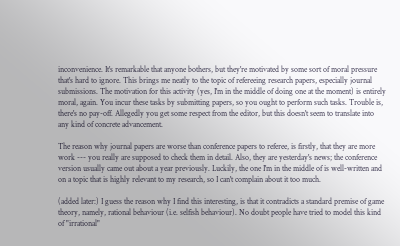inconvenience. It's remarkable that anyone bothers, but they're motivated by some sort of moral pressure that's hard to ignore. This brings me neatly to the topic of refereeing research papers, especially journal submissions. The motivation for this activity (yes, I'm in the middle of doing one at the moment) is entirely moral, again. You incur these tasks by submitting papers, so you ought to perform such tasks. Trouble is, there's no pay-off. Allegedly you get some respect from the editor, but this doesn't seem to translate into any kind of concrete advancement.

The reason why journal papers are worse than conference papers to referee, is firstly, that they are more work --- you really are supposed to check them in detail. Also, they are yesterday's news; the conference version usually came out about a year previously. Luckily, the one I'm in the middle of is well-written and on a topic that is highly relevant to my research, so I can't complain about it too much.

(added later:) I guess the reason why I find this interesting, is that it contradicts a standard premise of game theory, namely, rational behaviour (i.e. selfish behaviour). No doubt people have tried to model this kind of "irrational"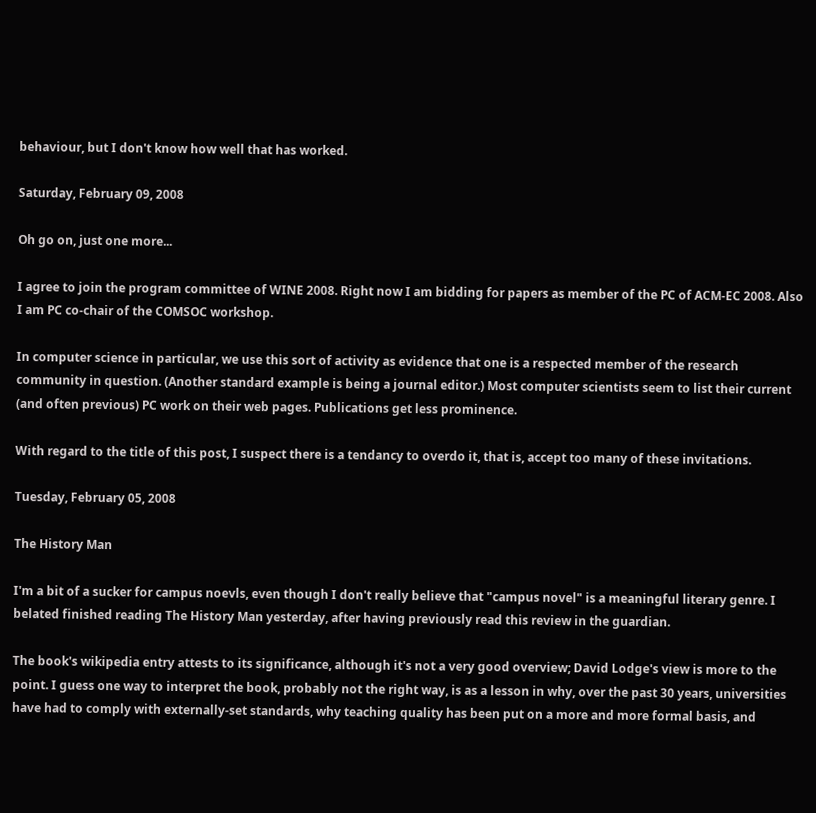behaviour, but I don't know how well that has worked.

Saturday, February 09, 2008

Oh go on, just one more...

I agree to join the program committee of WINE 2008. Right now I am bidding for papers as member of the PC of ACM-EC 2008. Also I am PC co-chair of the COMSOC workshop.

In computer science in particular, we use this sort of activity as evidence that one is a respected member of the research community in question. (Another standard example is being a journal editor.) Most computer scientists seem to list their current (and often previous) PC work on their web pages. Publications get less prominence.

With regard to the title of this post, I suspect there is a tendancy to overdo it, that is, accept too many of these invitations.

Tuesday, February 05, 2008

The History Man

I'm a bit of a sucker for campus noevls, even though I don't really believe that "campus novel" is a meaningful literary genre. I belated finished reading The History Man yesterday, after having previously read this review in the guardian.

The book's wikipedia entry attests to its significance, although it's not a very good overview; David Lodge's view is more to the point. I guess one way to interpret the book, probably not the right way, is as a lesson in why, over the past 30 years, universities have had to comply with externally-set standards, why teaching quality has been put on a more and more formal basis, and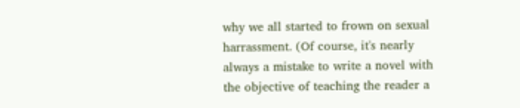why we all started to frown on sexual harrassment. (Of course, it's nearly always a mistake to write a novel with the objective of teaching the reader a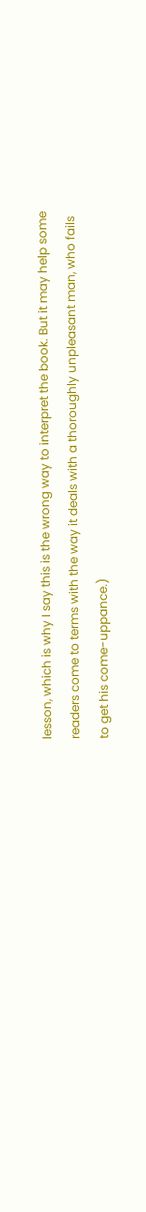lesson, which is why I say this is the wrong way to interpret the book. But it may help some readers come to terms with the way it deals with a thoroughly unpleasant man, who fails to get his come-uppance.)